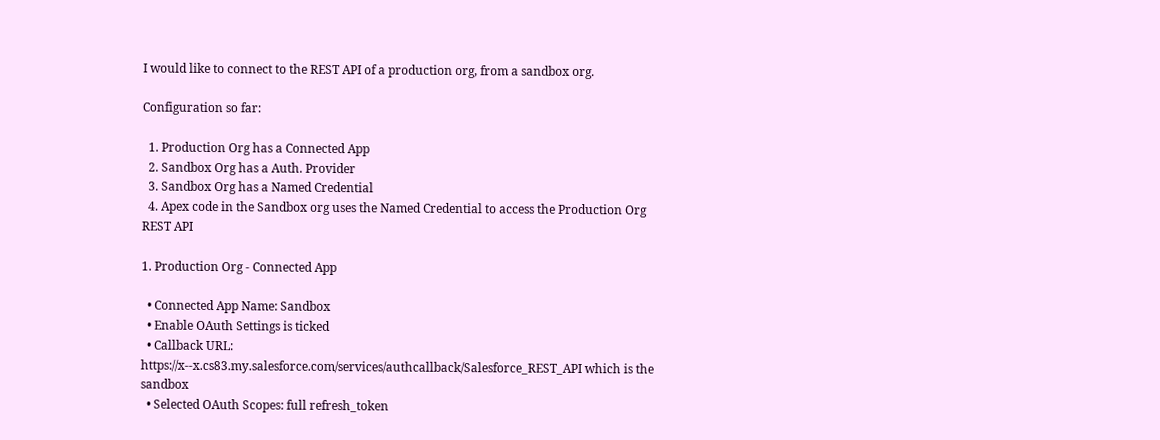I would like to connect to the REST API of a production org, from a sandbox org.

Configuration so far:

  1. Production Org has a Connected App
  2. Sandbox Org has a Auth. Provider
  3. Sandbox Org has a Named Credential
  4. Apex code in the Sandbox org uses the Named Credential to access the Production Org REST API

1. Production Org - Connected App

  • Connected App Name: Sandbox
  • Enable OAuth Settings is ticked
  • Callback URL: https://x--x.cs83.my.salesforce.com/services/authcallback/Salesforce_REST_API which is the sandbox
  • Selected OAuth Scopes: full refresh_token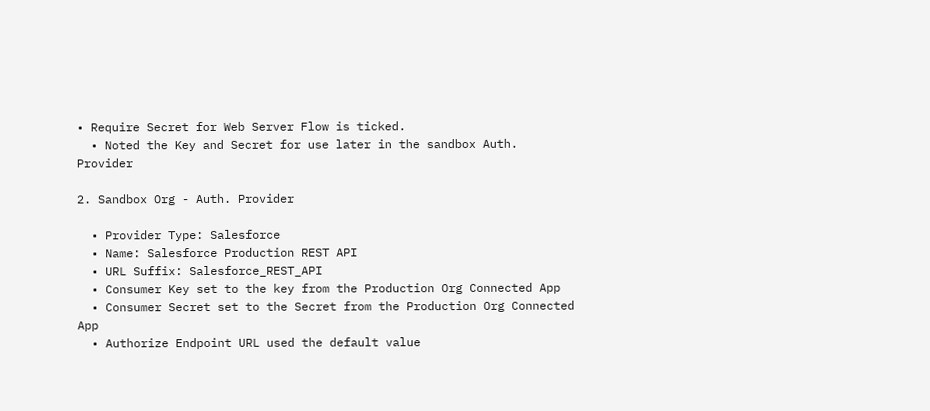• Require Secret for Web Server Flow is ticked.
  • Noted the Key and Secret for use later in the sandbox Auth. Provider

2. Sandbox Org - Auth. Provider

  • Provider Type: Salesforce
  • Name: Salesforce Production REST API
  • URL Suffix: Salesforce_REST_API
  • Consumer Key set to the key from the Production Org Connected App
  • Consumer Secret set to the Secret from the Production Org Connected App
  • Authorize Endpoint URL used the default value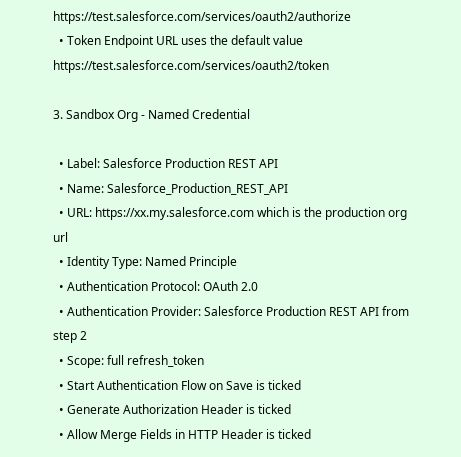https://test.salesforce.com/services/oauth2/authorize
  • Token Endpoint URL uses the default value https://test.salesforce.com/services/oauth2/token

3. Sandbox Org - Named Credential

  • Label: Salesforce Production REST API
  • Name: Salesforce_Production_REST_API
  • URL: https://xx.my.salesforce.com which is the production org url
  • Identity Type: Named Principle
  • Authentication Protocol: OAuth 2.0
  • Authentication Provider: Salesforce Production REST API from step 2
  • Scope: full refresh_token
  • Start Authentication Flow on Save is ticked
  • Generate Authorization Header is ticked
  • Allow Merge Fields in HTTP Header is ticked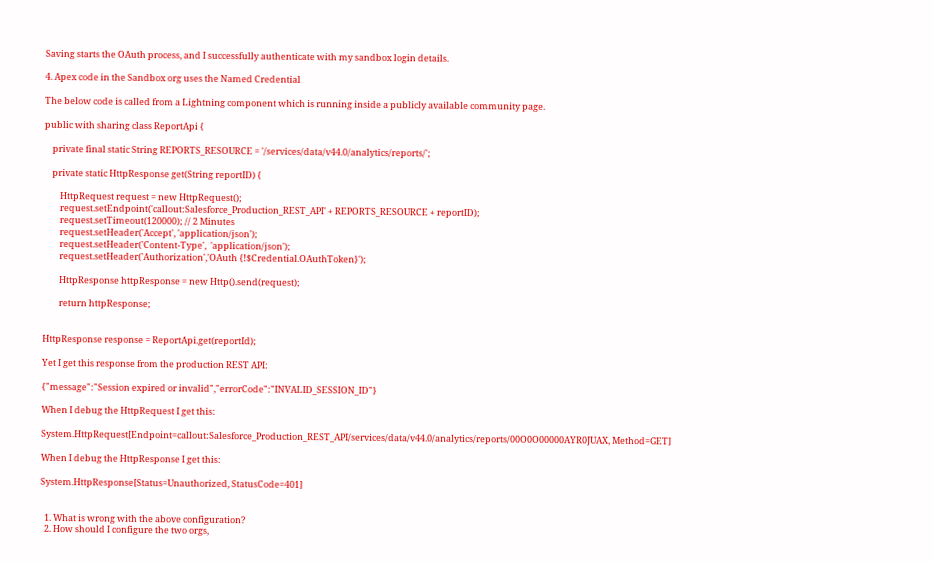Saving starts the OAuth process, and I successfully authenticate with my sandbox login details.

4. Apex code in the Sandbox org uses the Named Credential

The below code is called from a Lightning component which is running inside a publicly available community page.

public with sharing class ReportApi {

    private final static String REPORTS_RESOURCE = '/services/data/v44.0/analytics/reports/';

    private static HttpResponse get(String reportID) {

        HttpRequest request = new HttpRequest();
        request.setEndpoint('callout:Salesforce_Production_REST_API' + REPORTS_RESOURCE + reportID);
        request.setTimeout(120000); // 2 Minutes
        request.setHeader('Accept', 'application/json');
        request.setHeader('Content-Type',  'application/json');
        request.setHeader('Authorization','OAuth {!$Credential.OAuthToken}');

        HttpResponse httpResponse = new Http().send(request);

        return httpResponse;


HttpResponse response = ReportApi.get(reportId);

Yet I get this response from the production REST API:

{"message":"Session expired or invalid","errorCode":"INVALID_SESSION_ID"}

When I debug the HttpRequest I get this:

System.HttpRequest[Endpoint=callout:Salesforce_Production_REST_API/services/data/v44.0/analytics/reports/00O0O00000AYR0JUAX, Method=GET]

When I debug the HttpResponse I get this:

System.HttpResponse[Status=Unauthorized, StatusCode=401]


  1. What is wrong with the above configuration?
  2. How should I configure the two orgs,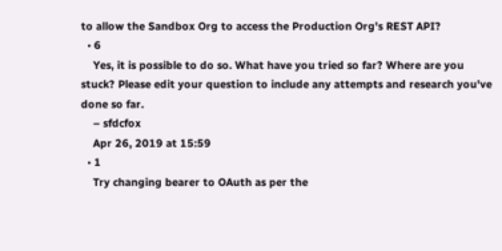to allow the Sandbox Org to access the Production Org's REST API?
  • 6
    Yes, it is possible to do so. What have you tried so far? Where are you stuck? Please edit your question to include any attempts and research you've done so far.
    – sfdcfox
    Apr 26, 2019 at 15:59
  • 1
    Try changing bearer to OAuth as per the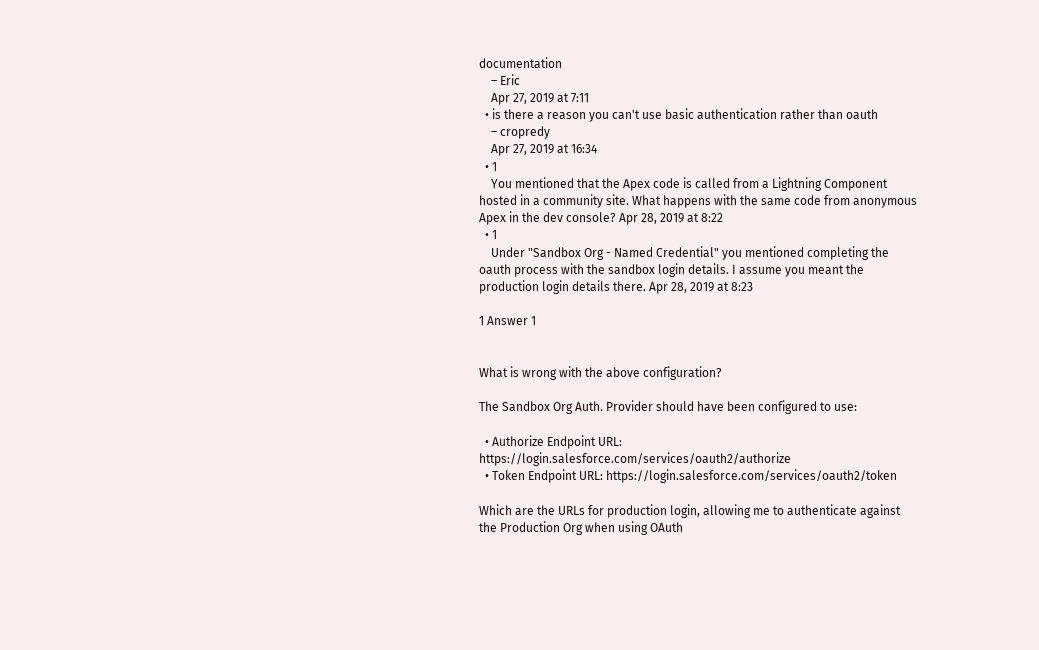documentation
    – Eric
    Apr 27, 2019 at 7:11
  • is there a reason you can't use basic authentication rather than oauth
    – cropredy
    Apr 27, 2019 at 16:34
  • 1
    You mentioned that the Apex code is called from a Lightning Component hosted in a community site. What happens with the same code from anonymous Apex in the dev console? Apr 28, 2019 at 8:22
  • 1
    Under "Sandbox Org - Named Credential" you mentioned completing the oauth process with the sandbox login details. I assume you meant the production login details there. Apr 28, 2019 at 8:23

1 Answer 1


What is wrong with the above configuration?

The Sandbox Org Auth. Provider should have been configured to use:

  • Authorize Endpoint URL: https://login.salesforce.com/services/oauth2/authorize
  • Token Endpoint URL: https://login.salesforce.com/services/oauth2/token

Which are the URLs for production login, allowing me to authenticate against the Production Org when using OAuth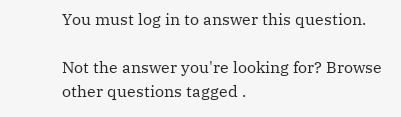You must log in to answer this question.

Not the answer you're looking for? Browse other questions tagged .